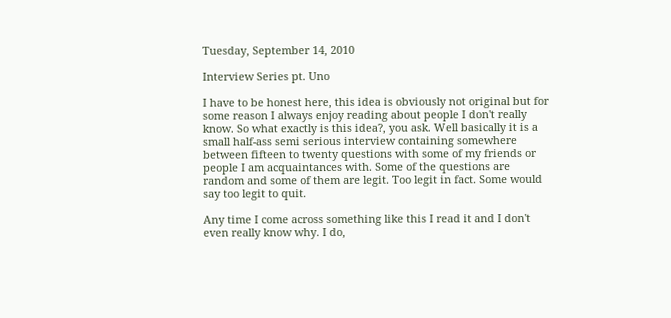Tuesday, September 14, 2010

Interview Series pt. Uno

I have to be honest here, this idea is obviously not original but for some reason I always enjoy reading about people I don't really know. So what exactly is this idea?, you ask. Well basically it is a small half-ass semi serious interview containing somewhere between fifteen to twenty questions with some of my friends or people I am acquaintances with. Some of the questions are random and some of them are legit. Too legit in fact. Some would say too legit to quit.

Any time I come across something like this I read it and I don't even really know why. I do,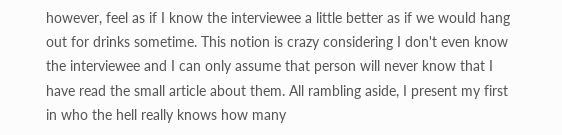however, feel as if I know the interviewee a little better as if we would hang out for drinks sometime. This notion is crazy considering I don't even know the interviewee and I can only assume that person will never know that I have read the small article about them. All rambling aside, I present my first in who the hell really knows how many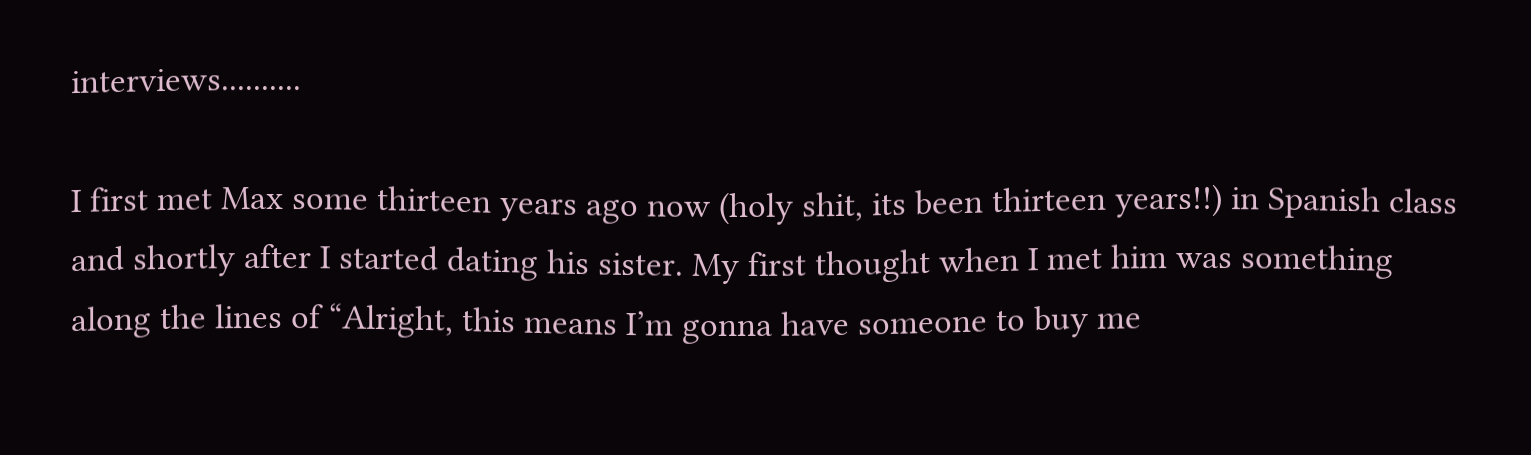interviews..........

I first met Max some thirteen years ago now (holy shit, its been thirteen years!!) in Spanish class and shortly after I started dating his sister. My first thought when I met him was something along the lines of “Alright, this means I’m gonna have someone to buy me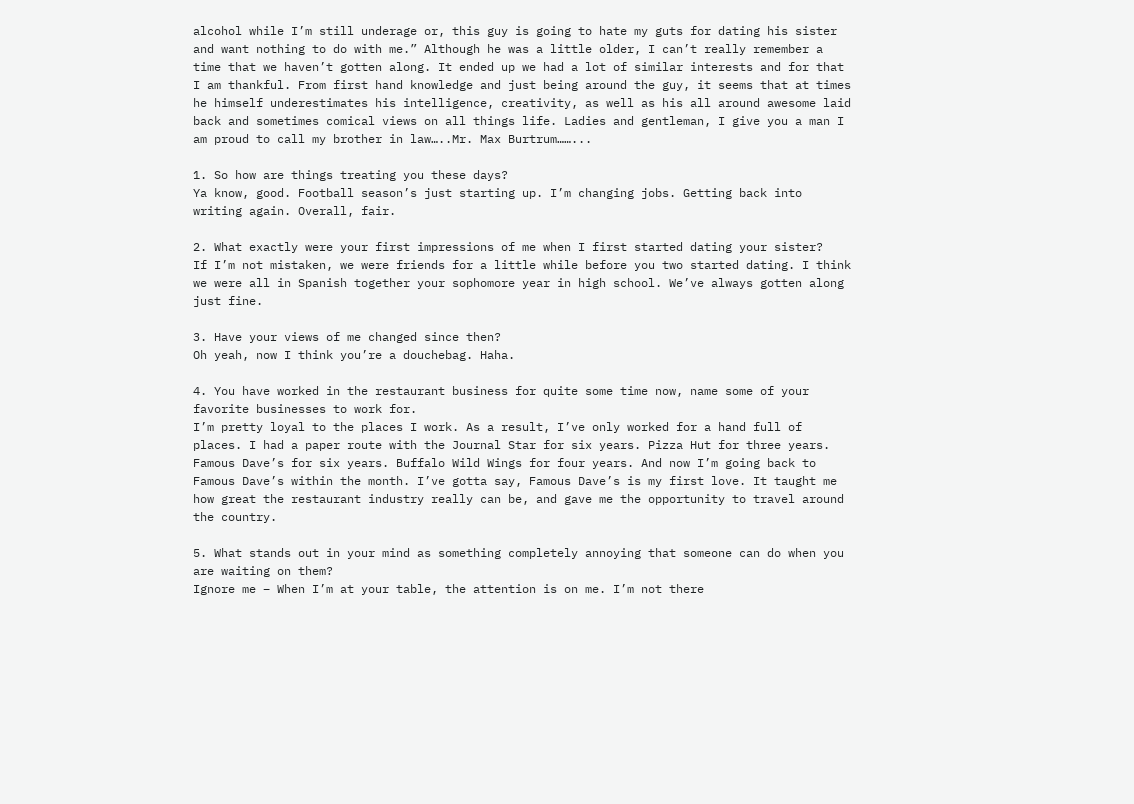alcohol while I’m still underage or, this guy is going to hate my guts for dating his sister and want nothing to do with me.” Although he was a little older, I can’t really remember a time that we haven’t gotten along. It ended up we had a lot of similar interests and for that I am thankful. From first hand knowledge and just being around the guy, it seems that at times he himself underestimates his intelligence, creativity, as well as his all around awesome laid back and sometimes comical views on all things life. Ladies and gentleman, I give you a man I am proud to call my brother in law…..Mr. Max Burtrum……...

1. So how are things treating you these days?
Ya know, good. Football season’s just starting up. I’m changing jobs. Getting back into writing again. Overall, fair.

2. What exactly were your first impressions of me when I first started dating your sister?
If I’m not mistaken, we were friends for a little while before you two started dating. I think we were all in Spanish together your sophomore year in high school. We’ve always gotten along just fine.

3. Have your views of me changed since then?
Oh yeah, now I think you’re a douchebag. Haha.

4. You have worked in the restaurant business for quite some time now, name some of your favorite businesses to work for.
I’m pretty loyal to the places I work. As a result, I’ve only worked for a hand full of places. I had a paper route with the Journal Star for six years. Pizza Hut for three years. Famous Dave’s for six years. Buffalo Wild Wings for four years. And now I’m going back to Famous Dave’s within the month. I’ve gotta say, Famous Dave’s is my first love. It taught me how great the restaurant industry really can be, and gave me the opportunity to travel around the country.

5. What stands out in your mind as something completely annoying that someone can do when you are waiting on them?
Ignore me – When I’m at your table, the attention is on me. I’m not there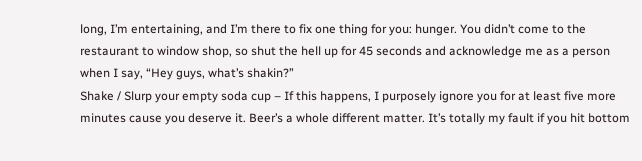long, I’m entertaining, and I’m there to fix one thing for you: hunger. You didn’t come to the restaurant to window shop, so shut the hell up for 45 seconds and acknowledge me as a person when I say, “Hey guys, what’s shakin?”
Shake / Slurp your empty soda cup – If this happens, I purposely ignore you for at least five more minutes cause you deserve it. Beer’s a whole different matter. It’s totally my fault if you hit bottom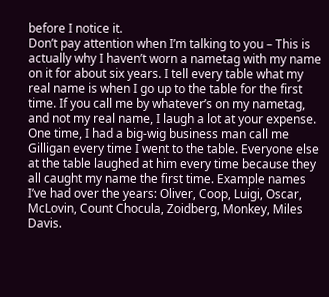before I notice it.
Don’t pay attention when I’m talking to you – This is actually why I haven’t worn a nametag with my name on it for about six years. I tell every table what my real name is when I go up to the table for the first time. If you call me by whatever’s on my nametag, and not my real name, I laugh a lot at your expense. One time, I had a big-wig business man call me Gilligan every time I went to the table. Everyone else at the table laughed at him every time because they all caught my name the first time. Example names I’ve had over the years: Oliver, Coop, Luigi, Oscar, McLovin, Count Chocula, Zoidberg, Monkey, Miles Davis.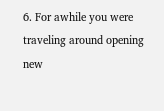6. For awhile you were traveling around opening new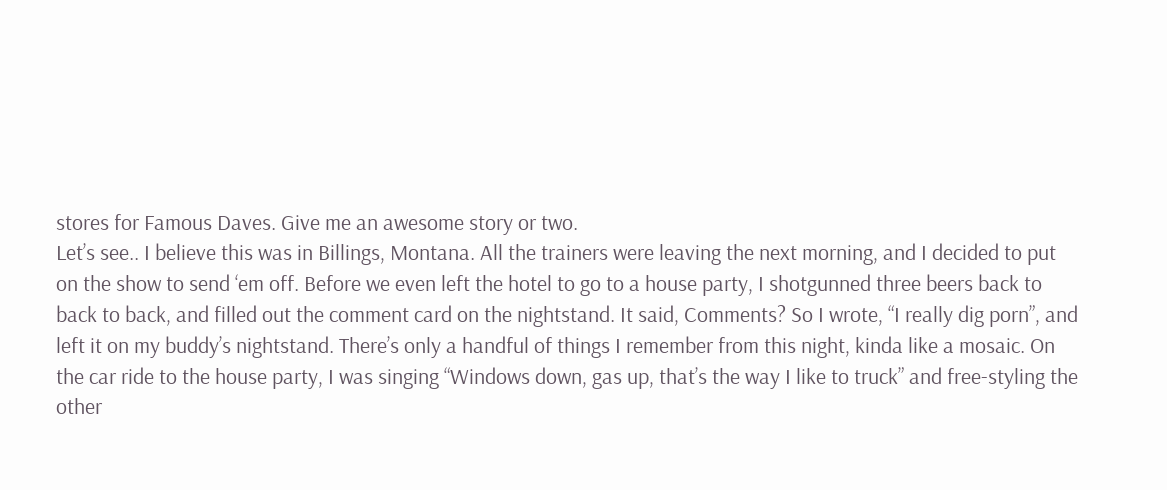stores for Famous Daves. Give me an awesome story or two.
Let’s see.. I believe this was in Billings, Montana. All the trainers were leaving the next morning, and I decided to put on the show to send ‘em off. Before we even left the hotel to go to a house party, I shotgunned three beers back to back to back, and filled out the comment card on the nightstand. It said, Comments? So I wrote, “I really dig porn”, and left it on my buddy’s nightstand. There’s only a handful of things I remember from this night, kinda like a mosaic. On the car ride to the house party, I was singing “Windows down, gas up, that’s the way I like to truck” and free-styling the other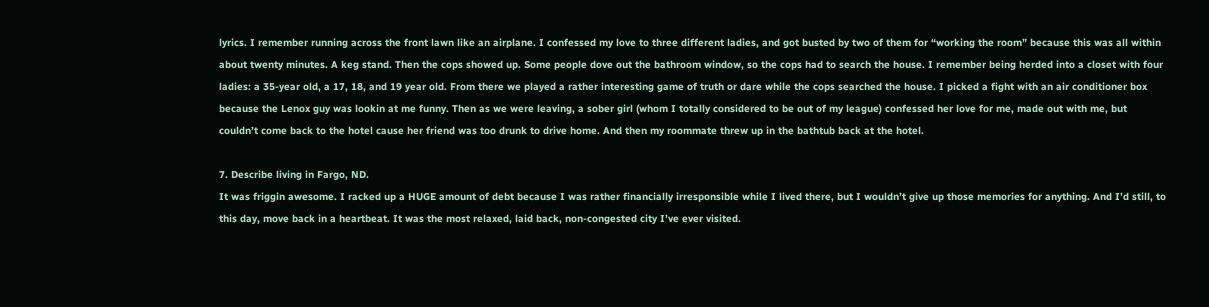lyrics. I remember running across the front lawn like an airplane. I confessed my love to three different ladies, and got busted by two of them for “working the room” because this was all within about twenty minutes. A keg stand. Then the cops showed up. Some people dove out the bathroom window, so the cops had to search the house. I remember being herded into a closet with four ladies: a 35-year old, a 17, 18, and 19 year old. From there we played a rather interesting game of truth or dare while the cops searched the house. I picked a fight with an air conditioner box because the Lenox guy was lookin at me funny. Then as we were leaving, a sober girl (whom I totally considered to be out of my league) confessed her love for me, made out with me, but couldn’t come back to the hotel cause her friend was too drunk to drive home. And then my roommate threw up in the bathtub back at the hotel.

7. Describe living in Fargo, ND.
It was friggin awesome. I racked up a HUGE amount of debt because I was rather financially irresponsible while I lived there, but I wouldn’t give up those memories for anything. And I’d still, to this day, move back in a heartbeat. It was the most relaxed, laid back, non-congested city I’ve ever visited.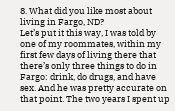8. What did you like most about living in Fargo, ND?
Let’s put it this way, I was told by one of my roommates, within my first few days of living there that there’s only three things to do in Fargo: drink, do drugs, and have sex. And he was pretty accurate on that point. The two years I spent up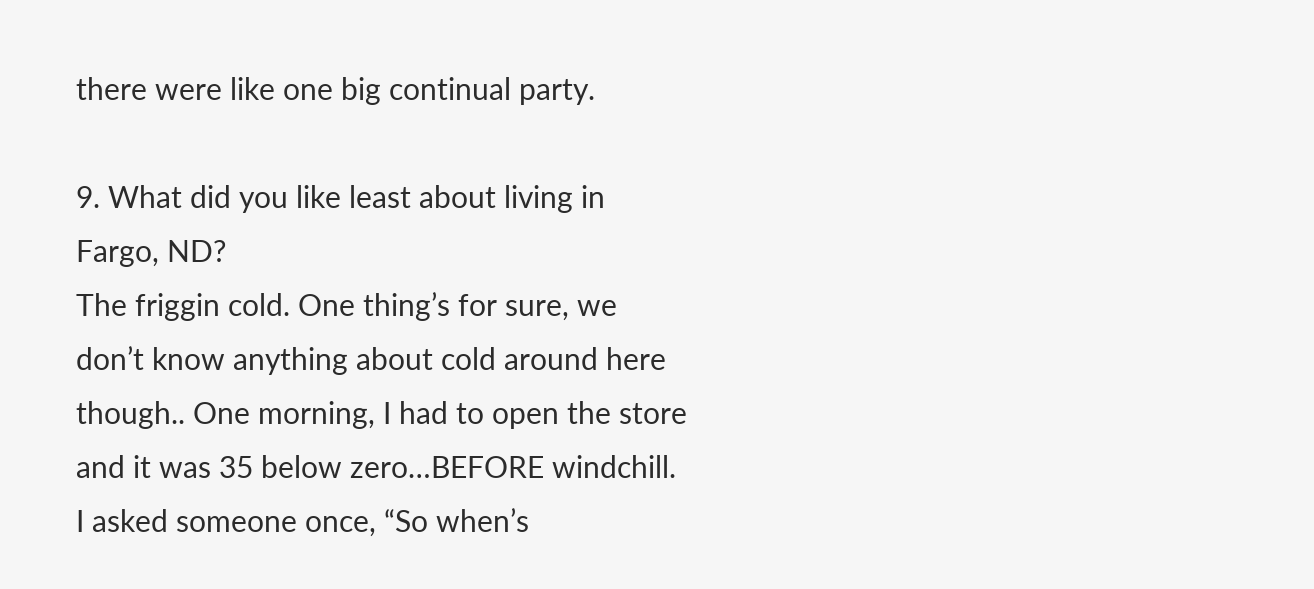there were like one big continual party.

9. What did you like least about living in Fargo, ND?
The friggin cold. One thing’s for sure, we don’t know anything about cold around here though.. One morning, I had to open the store and it was 35 below zero…BEFORE windchill. I asked someone once, “So when’s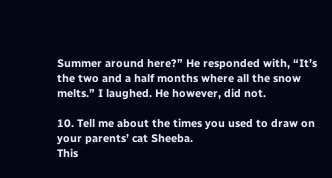Summer around here?” He responded with, “It’s the two and a half months where all the snow melts.” I laughed. He however, did not.

10. Tell me about the times you used to draw on your parents’ cat Sheeba.
This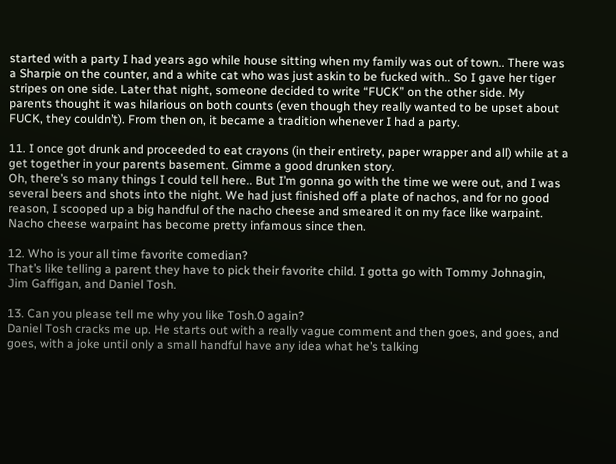started with a party I had years ago while house sitting when my family was out of town.. There was a Sharpie on the counter, and a white cat who was just askin to be fucked with.. So I gave her tiger stripes on one side. Later that night, someone decided to write “FUCK” on the other side. My parents thought it was hilarious on both counts (even though they really wanted to be upset about FUCK, they couldn’t). From then on, it became a tradition whenever I had a party.

11. I once got drunk and proceeded to eat crayons (in their entirety, paper wrapper and all) while at a get together in your parents basement. Gimme a good drunken story.
Oh, there’s so many things I could tell here.. But I’m gonna go with the time we were out, and I was several beers and shots into the night. We had just finished off a plate of nachos, and for no good reason, I scooped up a big handful of the nacho cheese and smeared it on my face like warpaint. Nacho cheese warpaint has become pretty infamous since then.

12. Who is your all time favorite comedian?
That’s like telling a parent they have to pick their favorite child. I gotta go with Tommy Johnagin, Jim Gaffigan, and Daniel Tosh.

13. Can you please tell me why you like Tosh.0 again?
Daniel Tosh cracks me up. He starts out with a really vague comment and then goes, and goes, and goes, with a joke until only a small handful have any idea what he’s talking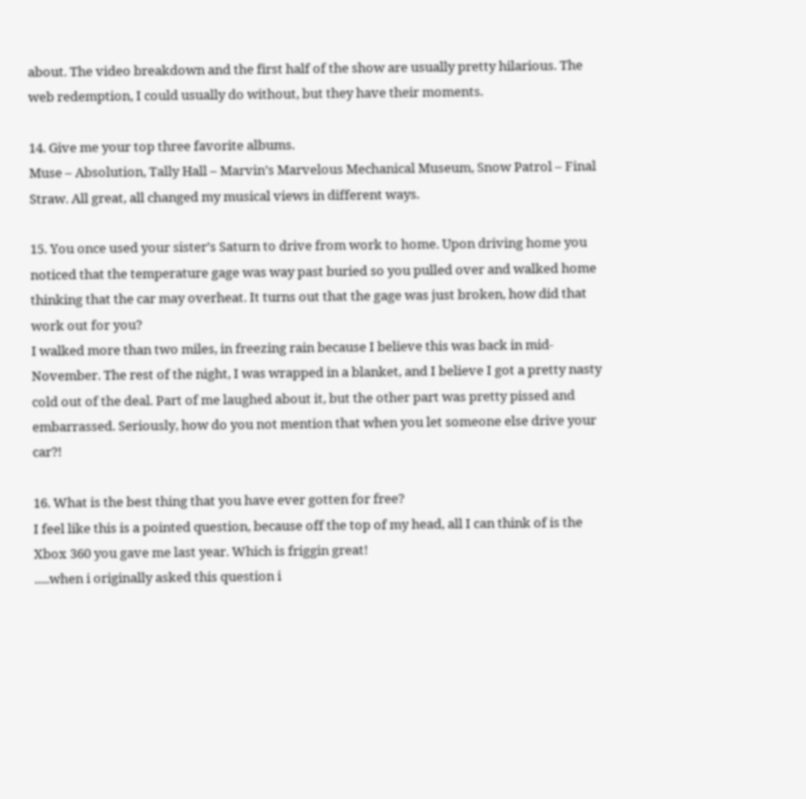about. The video breakdown and the first half of the show are usually pretty hilarious. The web redemption, I could usually do without, but they have their moments.

14. Give me your top three favorite albums.
Muse – Absolution, Tally Hall – Marvin’s Marvelous Mechanical Museum, Snow Patrol – Final Straw. All great, all changed my musical views in different ways.

15. You once used your sister’s Saturn to drive from work to home. Upon driving home you noticed that the temperature gage was way past buried so you pulled over and walked home thinking that the car may overheat. It turns out that the gage was just broken, how did that work out for you?
I walked more than two miles, in freezing rain because I believe this was back in mid-November. The rest of the night, I was wrapped in a blanket, and I believe I got a pretty nasty cold out of the deal. Part of me laughed about it, but the other part was pretty pissed and embarrassed. Seriously, how do you not mention that when you let someone else drive your car?!

16. What is the best thing that you have ever gotten for free?
I feel like this is a pointed question, because off the top of my head, all I can think of is the Xbox 360 you gave me last year. Which is friggin great!
.....when i originally asked this question i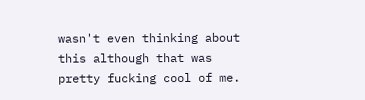wasn't even thinking about this although that was pretty fucking cool of me.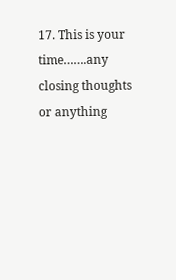17. This is your time…….any closing thoughts or anything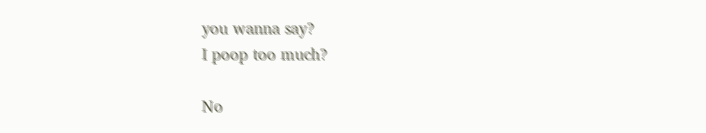you wanna say?
I poop too much?

No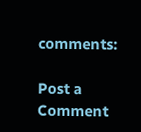comments:

Post a Comment